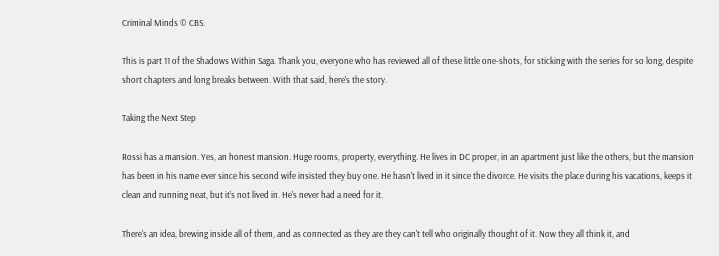Criminal Minds © CBS.

This is part 11 of the Shadows Within Saga. Thank you, everyone who has reviewed all of these little one-shots, for sticking with the series for so long, despite short chapters and long breaks between. With that said, here's the story.

Taking the Next Step

Rossi has a mansion. Yes, an honest mansion. Huge rooms, property, everything. He lives in DC proper, in an apartment just like the others, but the mansion has been in his name ever since his second wife insisted they buy one. He hasn't lived in it since the divorce. He visits the place during his vacations, keeps it clean and running neat, but it's not lived in. He's never had a need for it.

There's an idea, brewing inside all of them, and as connected as they are they can't tell who originally thought of it. Now they all think it, and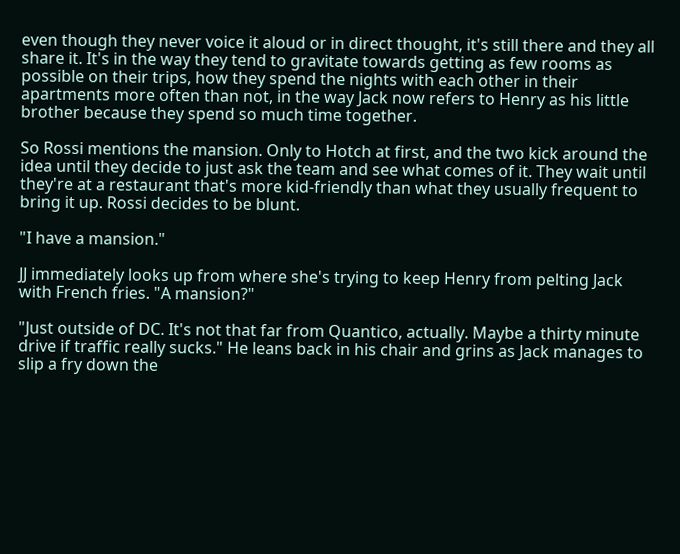even though they never voice it aloud or in direct thought, it's still there and they all share it. It's in the way they tend to gravitate towards getting as few rooms as possible on their trips, how they spend the nights with each other in their apartments more often than not, in the way Jack now refers to Henry as his little brother because they spend so much time together.

So Rossi mentions the mansion. Only to Hotch at first, and the two kick around the idea until they decide to just ask the team and see what comes of it. They wait until they're at a restaurant that's more kid-friendly than what they usually frequent to bring it up. Rossi decides to be blunt.

"I have a mansion."

JJ immediately looks up from where she's trying to keep Henry from pelting Jack with French fries. "A mansion?"

"Just outside of DC. It's not that far from Quantico, actually. Maybe a thirty minute drive if traffic really sucks." He leans back in his chair and grins as Jack manages to slip a fry down the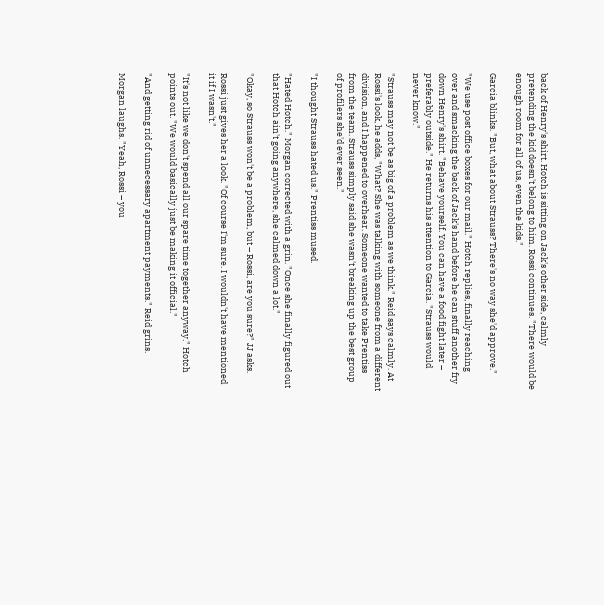back of Henry's shirt. Hotch is sitting on Jack's other side, calmly pretending the kid doesn't belong to him. Rossi continues. "There would be enough room for all of us, even the kids."

Garcia blinks. "But, what about Strauss? There's no way she'd approve."

"We use post office boxes for our mail." Hotch replies, finally reaching over and smacking the back of Jack's hand before he can stuff another fry down Henry's shirt. "Behave yourself. You can have a food fight later – preferably outside." He returns his attention to Garcia. "Strauss would never know."

"Strauss may not be as big of a problem as we think." Reid says calmly. At Rossi's look, he adds, "What? She was talking with someone from a different division, and I happened to overhear. Someone wanted to take Prentiss from the team. Strauss simply said she wasn't breaking up the best group of profilers she'd ever seen."

"I thought Strauss hated us." Prentiss mused.

"Hated Hotch." Morgan corrected with a grin. "Once she finally figured out that Hotch ain't going anywhere, she calmed down a lot."

"Okay, so Strauss won't be a problem, but – Rossi, are you sure?" JJ asks.

Rossi just gives her a look. "Of course I'm sure. I wouldn't have mentioned it if I wasn't."

"It's not like we don't spend all our spare time together anyway." Hotch points out. "We would basically just be making it official."

"And getting rid of unnecessary apartment payments." Reid grins.

Morgan laughs. "Yeah, Rossi – you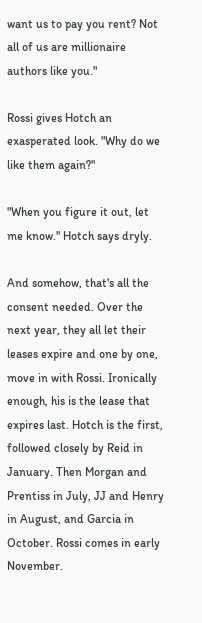want us to pay you rent? Not all of us are millionaire authors like you."

Rossi gives Hotch an exasperated look. "Why do we like them again?"

"When you figure it out, let me know." Hotch says dryly.

And somehow, that's all the consent needed. Over the next year, they all let their leases expire and one by one, move in with Rossi. Ironically enough, his is the lease that expires last. Hotch is the first, followed closely by Reid in January. Then Morgan and Prentiss in July, JJ and Henry in August, and Garcia in October. Rossi comes in early November.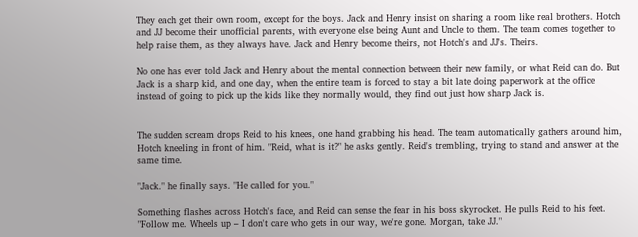They each get their own room, except for the boys. Jack and Henry insist on sharing a room like real brothers. Hotch and JJ become their unofficial parents, with everyone else being Aunt and Uncle to them. The team comes together to help raise them, as they always have. Jack and Henry become theirs, not Hotch's and JJ's. Theirs.

No one has ever told Jack and Henry about the mental connection between their new family, or what Reid can do. But Jack is a sharp kid, and one day, when the entire team is forced to stay a bit late doing paperwork at the office instead of going to pick up the kids like they normally would, they find out just how sharp Jack is.


The sudden scream drops Reid to his knees, one hand grabbing his head. The team automatically gathers around him, Hotch kneeling in front of him. "Reid, what is it?" he asks gently. Reid's trembling, trying to stand and answer at the same time.

"Jack." he finally says. "He called for you."

Something flashes across Hotch's face, and Reid can sense the fear in his boss skyrocket. He pulls Reid to his feet. "Follow me. Wheels up – I don't care who gets in our way, we're gone. Morgan, take JJ."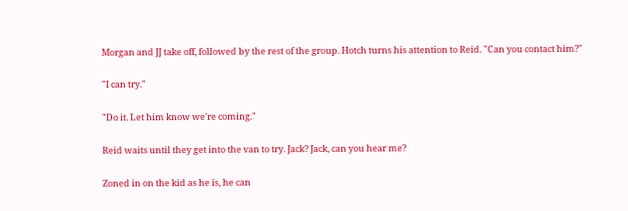Morgan and JJ take off, followed by the rest of the group. Hotch turns his attention to Reid. "Can you contact him?"

"I can try."

"Do it. Let him know we're coming."

Reid waits until they get into the van to try. Jack? Jack, can you hear me?

Zoned in on the kid as he is, he can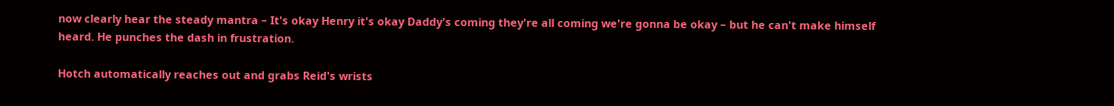now clearly hear the steady mantra – It's okay Henry it's okay Daddy's coming they're all coming we're gonna be okay – but he can't make himself heard. He punches the dash in frustration.

Hotch automatically reaches out and grabs Reid's wrists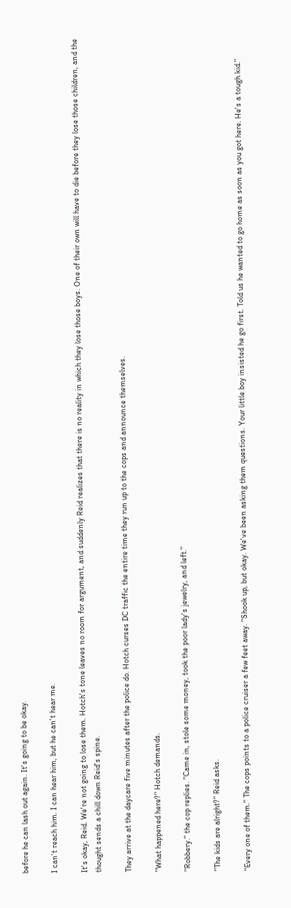before he can lash out again. It's going to be okay.

I can't reach him. I can hear him, but he can't hear me.

It's okay, Reid. We're not going to lose them. Hotch's tone leaves no room for argument, and suddenly Reid realizes that there is no reality in which they lose those boys. One of their own will have to die before they lose those children, and the thought sends a chill down Reid's spine.

They arrive at the daycare five minutes after the police do. Hotch curses DC traffic the entire time they run up to the cops and announce themselves.

"What happened here?" Hotch demands.

"Robbery." the cop replies. "Came in, stole some money, took the poor lady's jewelry, and left."

"The kids are alright?" Reid asks.

"Every one of them." The cops points to a police cruiser a few feet away. "Shook up, but okay. We've been asking them questions. Your little boy insisted he go first. Told us he wanted to go home as soon as you got here. He's a tough kid."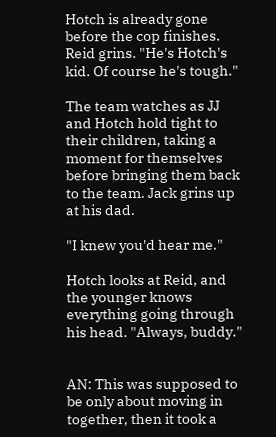Hotch is already gone before the cop finishes. Reid grins. "He's Hotch's kid. Of course he's tough."

The team watches as JJ and Hotch hold tight to their children, taking a moment for themselves before bringing them back to the team. Jack grins up at his dad.

"I knew you'd hear me."

Hotch looks at Reid, and the younger knows everything going through his head. "Always, buddy."


AN: This was supposed to be only about moving in together, then it took a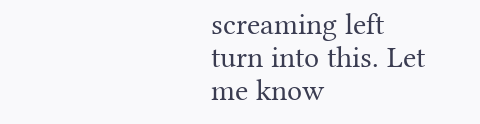screaming left turn into this. Let me know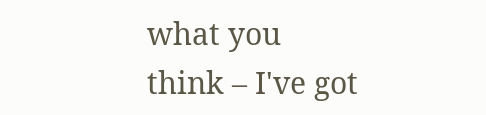what you think – I've got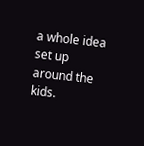a whole idea set up around the kids.